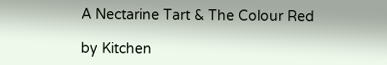A Nectarine Tart & The Colour Red

by Kitchen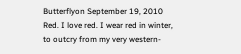Butterflyon September 19, 2010
Red. I love red. I wear red in winter, to outcry from my very western-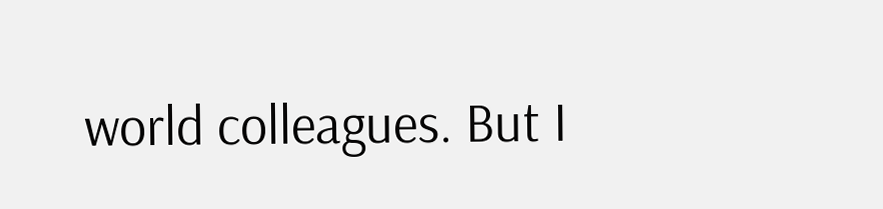world colleagues. But I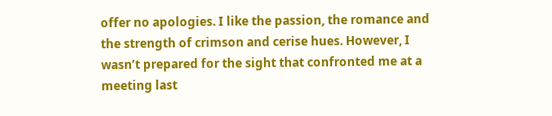offer no apologies. I like the passion, the romance and the strength of crimson and cerise hues. However, I wasn’t prepared for the sight that confronted me at a meeting last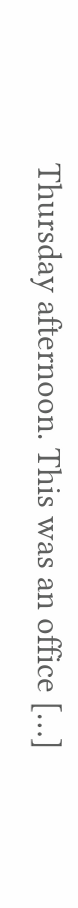Thursday afternoon. This was an office […]